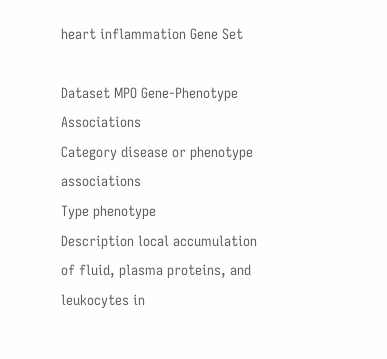heart inflammation Gene Set

Dataset MPO Gene-Phenotype Associations
Category disease or phenotype associations
Type phenotype
Description local accumulation of fluid, plasma proteins, and leukocytes in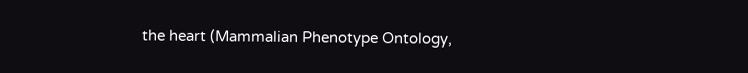the heart (Mammalian Phenotype Ontology,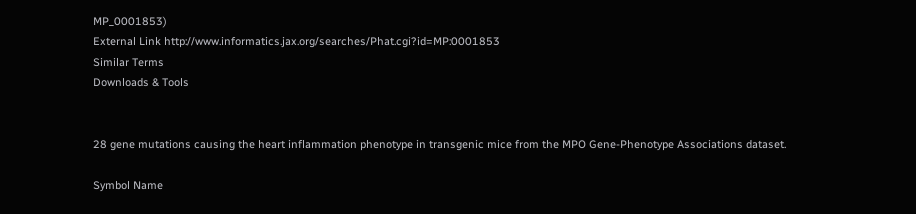MP_0001853)
External Link http://www.informatics.jax.org/searches/Phat.cgi?id=MP:0001853
Similar Terms
Downloads & Tools


28 gene mutations causing the heart inflammation phenotype in transgenic mice from the MPO Gene-Phenotype Associations dataset.

Symbol Name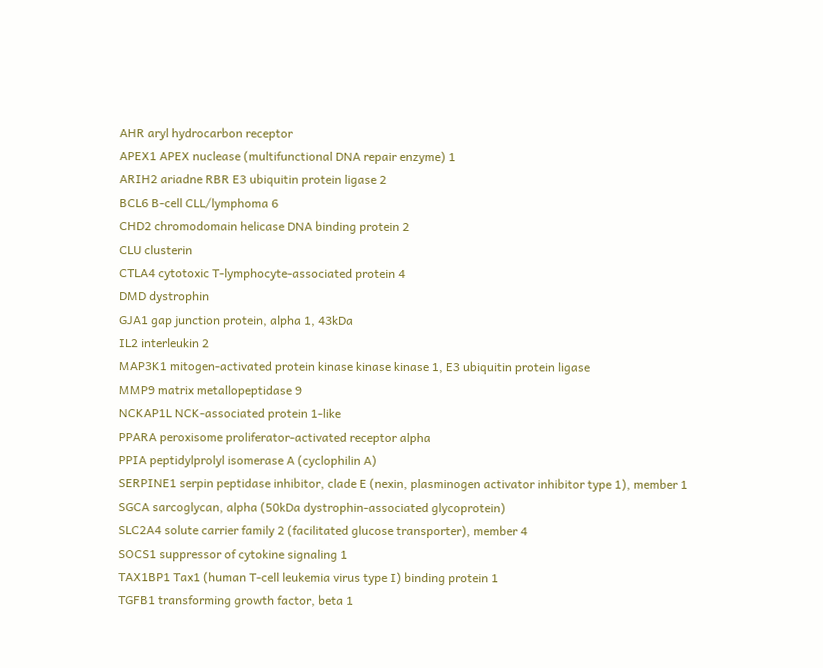AHR aryl hydrocarbon receptor
APEX1 APEX nuclease (multifunctional DNA repair enzyme) 1
ARIH2 ariadne RBR E3 ubiquitin protein ligase 2
BCL6 B-cell CLL/lymphoma 6
CHD2 chromodomain helicase DNA binding protein 2
CLU clusterin
CTLA4 cytotoxic T-lymphocyte-associated protein 4
DMD dystrophin
GJA1 gap junction protein, alpha 1, 43kDa
IL2 interleukin 2
MAP3K1 mitogen-activated protein kinase kinase kinase 1, E3 ubiquitin protein ligase
MMP9 matrix metallopeptidase 9
NCKAP1L NCK-associated protein 1-like
PPARA peroxisome proliferator-activated receptor alpha
PPIA peptidylprolyl isomerase A (cyclophilin A)
SERPINE1 serpin peptidase inhibitor, clade E (nexin, plasminogen activator inhibitor type 1), member 1
SGCA sarcoglycan, alpha (50kDa dystrophin-associated glycoprotein)
SLC2A4 solute carrier family 2 (facilitated glucose transporter), member 4
SOCS1 suppressor of cytokine signaling 1
TAX1BP1 Tax1 (human T-cell leukemia virus type I) binding protein 1
TGFB1 transforming growth factor, beta 1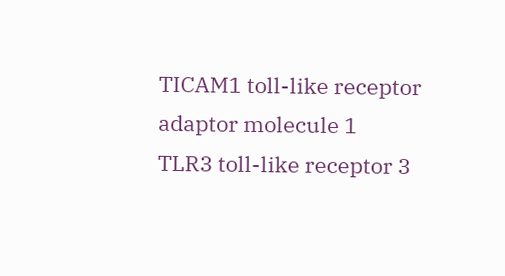TICAM1 toll-like receptor adaptor molecule 1
TLR3 toll-like receptor 3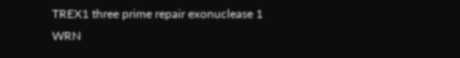TREX1 three prime repair exonuclease 1
WRN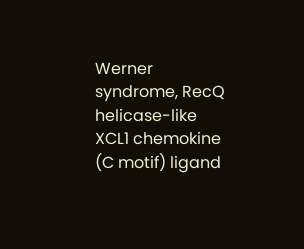Werner syndrome, RecQ helicase-like
XCL1 chemokine (C motif) ligand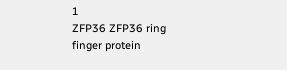1
ZFP36 ZFP36 ring finger protein